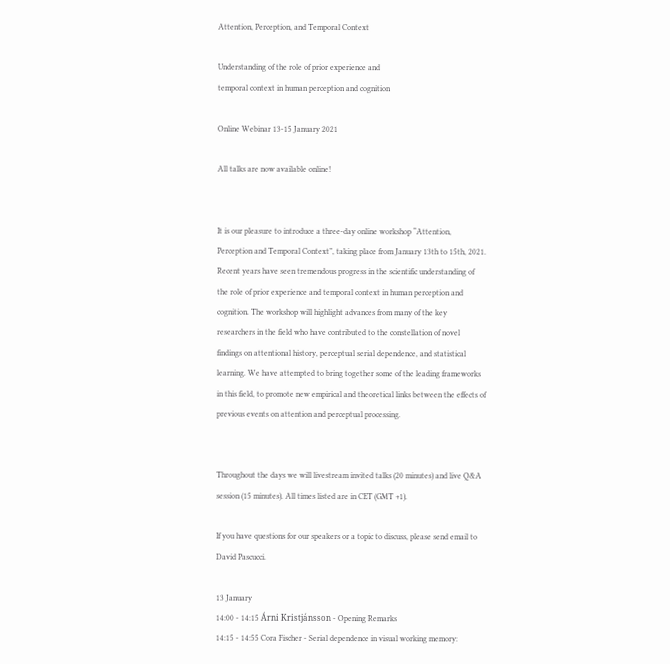Attention, Perception, and Temporal Context

Understanding of the role of prior experience and
temporal context in human perception and cognition

Online Webinar 13-15 January 2021

All talks are now available online!


It is our pleasure to introduce a three-day online workshop “Attention, Perception and Temporal Context”, taking place from January 13th to 15th, 2021. Recent years have seen tremendous progress in the scientific understanding of the role of prior experience and temporal context in human perception and cognition. The workshop will highlight advances from many of the key researchers in the field who have contributed to the constellation of novel findings on attentional history, perceptual serial dependence, and statistical learning. We have attempted to bring together some of the leading frameworks in this field, to promote new empirical and theoretical links between the effects of previous events on attention and perceptual processing.


Throughout the days we will livestream invited talks (20 minutes) and live Q&A session (15 minutes). All times listed are in CET (GMT +1).

If you have questions for our speakers or a topic to discuss, please send email to David Pascucci.

13 January
14:00 - 14:15 Árni Kristjánsson - Opening Remarks
14:15 - 14:55 Cora Fischer - Serial dependence in visual working memory: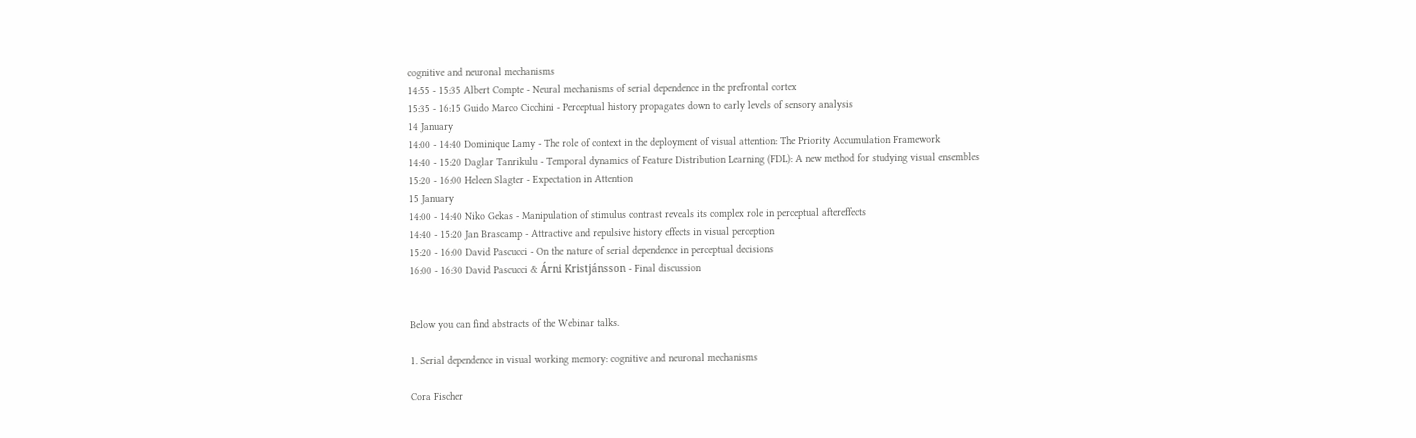cognitive and neuronal mechanisms
14:55 - 15:35 Albert Compte - Neural mechanisms of serial dependence in the prefrontal cortex
15:35 - 16:15 Guido Marco Cicchini - Perceptual history propagates down to early levels of sensory analysis
14 January
14:00 - 14:40 Dominique Lamy - The role of context in the deployment of visual attention: The Priority Accumulation Framework
14:40 - 15:20 Daglar Tanrikulu - Temporal dynamics of Feature Distribution Learning (FDL): A new method for studying visual ensembles
15:20 - 16:00 Heleen Slagter - Expectation in Attention
15 January
14:00 - 14:40 Niko Gekas - Manipulation of stimulus contrast reveals its complex role in perceptual aftereffects
14:40 - 15:20 Jan Brascamp - Attractive and repulsive history effects in visual perception
15:20 - 16:00 David Pascucci - On the nature of serial dependence in perceptual decisions
16:00 - 16:30 David Pascucci & Árni Kristjánsson - Final discussion


Below you can find abstracts of the Webinar talks.

1. Serial dependence in visual working memory: cognitive and neuronal mechanisms

Cora Fischer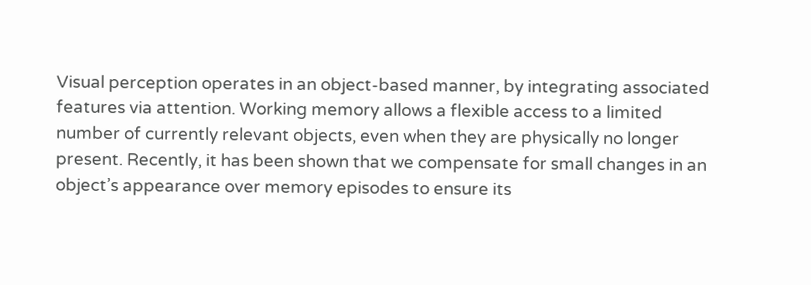Visual perception operates in an object-based manner, by integrating associated features via attention. Working memory allows a flexible access to a limited number of currently relevant objects, even when they are physically no longer present. Recently, it has been shown that we compensate for small changes in an object’s appearance over memory episodes to ensure its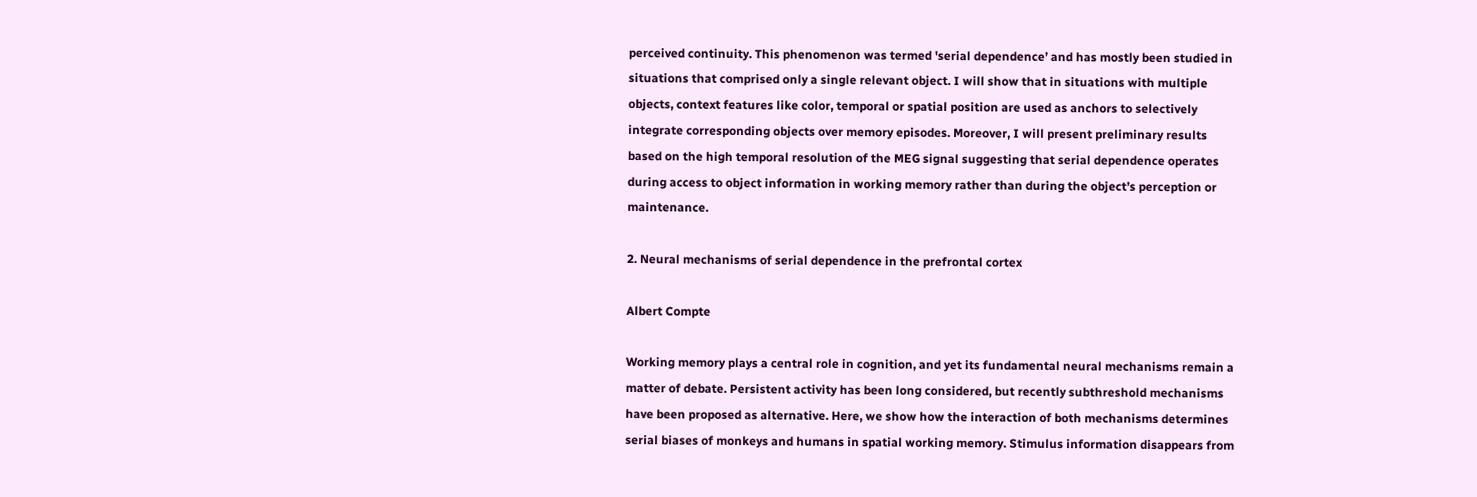perceived continuity. This phenomenon was termed 'serial dependence’ and has mostly been studied in situations that comprised only a single relevant object. I will show that in situations with multiple objects, context features like color, temporal or spatial position are used as anchors to selectively integrate corresponding objects over memory episodes. Moreover, I will present preliminary results based on the high temporal resolution of the MEG signal suggesting that serial dependence operates during access to object information in working memory rather than during the object’s perception or maintenance.

2. Neural mechanisms of serial dependence in the prefrontal cortex

Albert Compte

Working memory plays a central role in cognition, and yet its fundamental neural mechanisms remain a matter of debate. Persistent activity has been long considered, but recently subthreshold mechanisms have been proposed as alternative. Here, we show how the interaction of both mechanisms determines serial biases of monkeys and humans in spatial working memory. Stimulus information disappears from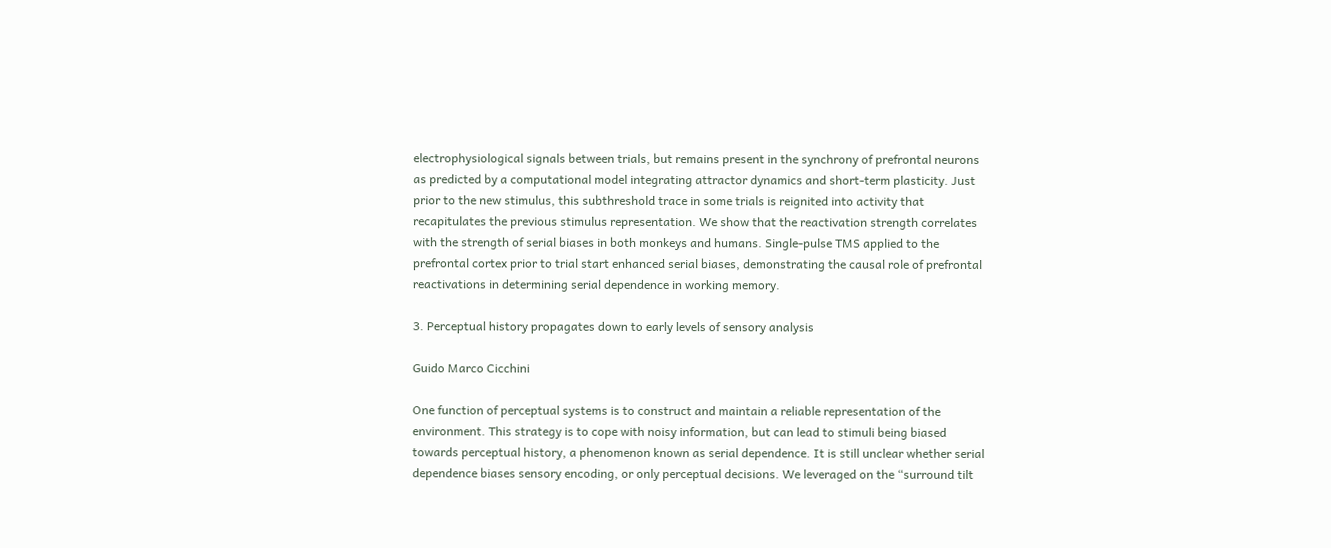electrophysiological signals between trials, but remains present in the synchrony of prefrontal neurons as predicted by a computational model integrating attractor dynamics and short-term plasticity. Just prior to the new stimulus, this subthreshold trace in some trials is reignited into activity that recapitulates the previous stimulus representation. We show that the reactivation strength correlates with the strength of serial biases in both monkeys and humans. Single-pulse TMS applied to the prefrontal cortex prior to trial start enhanced serial biases, demonstrating the causal role of prefrontal reactivations in determining serial dependence in working memory.

3. Perceptual history propagates down to early levels of sensory analysis

Guido Marco Cicchini

One function of perceptual systems is to construct and maintain a reliable representation of the environment. This strategy is to cope with noisy information, but can lead to stimuli being biased towards perceptual history, a phenomenon known as serial dependence. It is still unclear whether serial dependence biases sensory encoding, or only perceptual decisions. We leveraged on the “surround tilt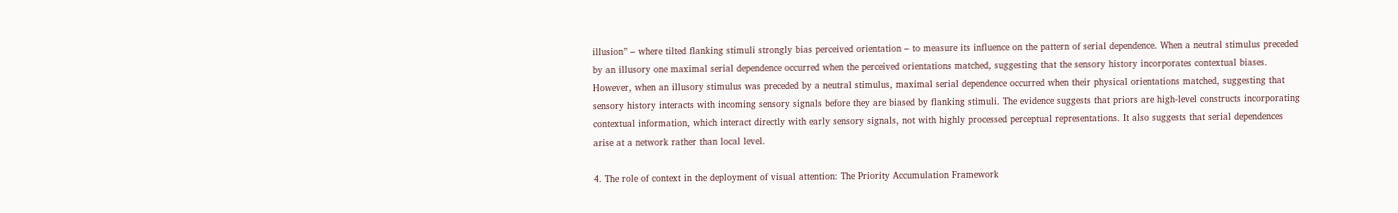illusion” – where tilted flanking stimuli strongly bias perceived orientation – to measure its influence on the pattern of serial dependence. When a neutral stimulus preceded by an illusory one maximal serial dependence occurred when the perceived orientations matched, suggesting that the sensory history incorporates contextual biases. However, when an illusory stimulus was preceded by a neutral stimulus, maximal serial dependence occurred when their physical orientations matched, suggesting that sensory history interacts with incoming sensory signals before they are biased by flanking stimuli. The evidence suggests that priors are high-level constructs incorporating contextual information, which interact directly with early sensory signals, not with highly processed perceptual representations. It also suggests that serial dependences arise at a network rather than local level.

4. The role of context in the deployment of visual attention: The Priority Accumulation Framework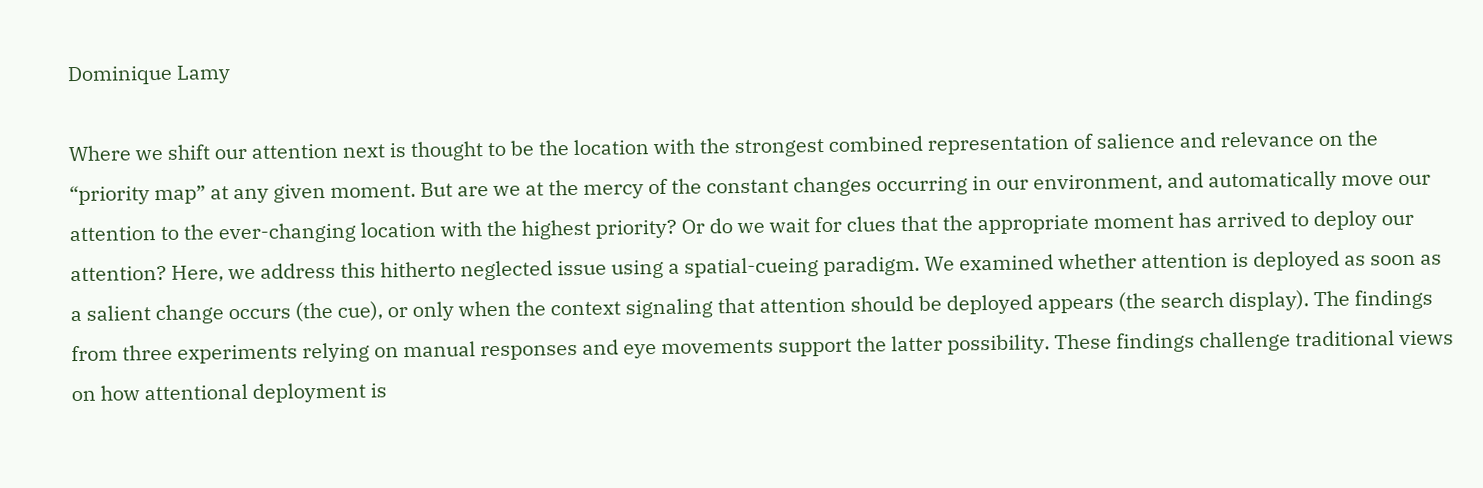Dominique Lamy

Where we shift our attention next is thought to be the location with the strongest combined representation of salience and relevance on the “priority map” at any given moment. But are we at the mercy of the constant changes occurring in our environment, and automatically move our attention to the ever-changing location with the highest priority? Or do we wait for clues that the appropriate moment has arrived to deploy our attention? Here, we address this hitherto neglected issue using a spatial-cueing paradigm. We examined whether attention is deployed as soon as a salient change occurs (the cue), or only when the context signaling that attention should be deployed appears (the search display). The findings from three experiments relying on manual responses and eye movements support the latter possibility. These findings challenge traditional views on how attentional deployment is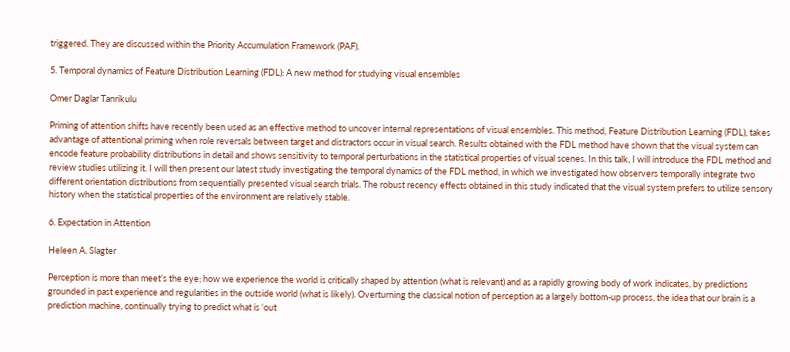triggered. They are discussed within the Priority Accumulation Framework (PAF).

5. Temporal dynamics of Feature Distribution Learning (FDL): A new method for studying visual ensembles

Omer Daglar Tanrikulu

Priming of attention shifts have recently been used as an effective method to uncover internal representations of visual ensembles. This method, Feature Distribution Learning (FDL), takes advantage of attentional priming when role reversals between target and distractors occur in visual search. Results obtained with the FDL method have shown that the visual system can encode feature probability distributions in detail and shows sensitivity to temporal perturbations in the statistical properties of visual scenes. In this talk, I will introduce the FDL method and review studies utilizing it. I will then present our latest study investigating the temporal dynamics of the FDL method, in which we investigated how observers temporally integrate two different orientation distributions from sequentially presented visual search trials. The robust recency effects obtained in this study indicated that the visual system prefers to utilize sensory history when the statistical properties of the environment are relatively stable.

6. Expectation in Attention

Heleen A. Slagter

Perception is more than meet’s the eye; how we experience the world is critically shaped by attention (what is relevant) and as a rapidly growing body of work indicates, by predictions grounded in past experience and regularities in the outside world (what is likely). Overturning the classical notion of perception as a largely bottom-up process, the idea that our brain is a prediction machine, continually trying to predict what is ‘out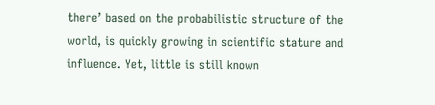there’ based on the probabilistic structure of the world, is quickly growing in scientific stature and influence. Yet, little is still known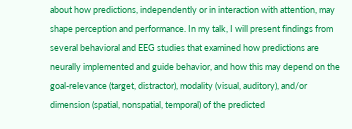about how predictions, independently or in interaction with attention, may shape perception and performance. In my talk, I will present findings from several behavioral and EEG studies that examined how predictions are neurally implemented and guide behavior, and how this may depend on the goal-relevance (target, distractor), modality (visual, auditory), and/or dimension (spatial, nonspatial, temporal) of the predicted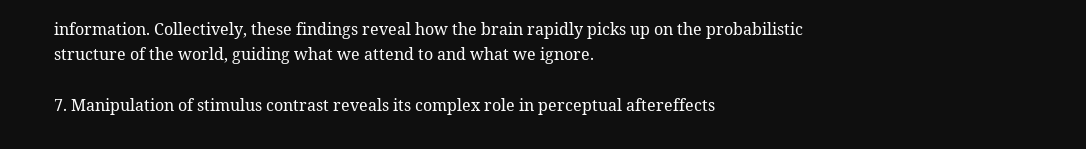information. Collectively, these findings reveal how the brain rapidly picks up on the probabilistic structure of the world, guiding what we attend to and what we ignore.

7. Manipulation of stimulus contrast reveals its complex role in perceptual aftereffects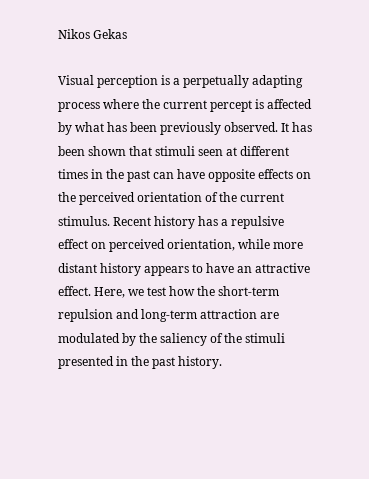Nikos Gekas

Visual perception is a perpetually adapting process where the current percept is affected by what has been previously observed. It has been shown that stimuli seen at different times in the past can have opposite effects on the perceived orientation of the current stimulus. Recent history has a repulsive effect on perceived orientation, while more distant history appears to have an attractive effect. Here, we test how the short-term repulsion and long-term attraction are modulated by the saliency of the stimuli presented in the past history.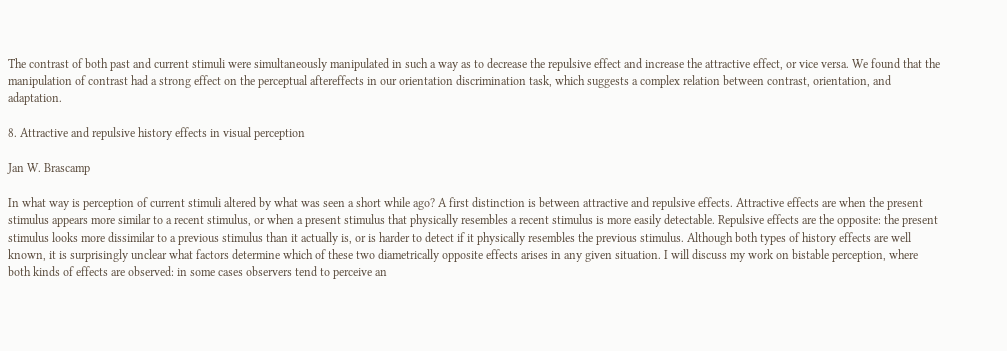The contrast of both past and current stimuli were simultaneously manipulated in such a way as to decrease the repulsive effect and increase the attractive effect, or vice versa. We found that the manipulation of contrast had a strong effect on the perceptual aftereffects in our orientation discrimination task, which suggests a complex relation between contrast, orientation, and adaptation.

8. Attractive and repulsive history effects in visual perception

Jan W. Brascamp

In what way is perception of current stimuli altered by what was seen a short while ago? A first distinction is between attractive and repulsive effects. Attractive effects are when the present stimulus appears more similar to a recent stimulus, or when a present stimulus that physically resembles a recent stimulus is more easily detectable. Repulsive effects are the opposite: the present stimulus looks more dissimilar to a previous stimulus than it actually is, or is harder to detect if it physically resembles the previous stimulus. Although both types of history effects are well known, it is surprisingly unclear what factors determine which of these two diametrically opposite effects arises in any given situation. I will discuss my work on bistable perception, where both kinds of effects are observed: in some cases observers tend to perceive an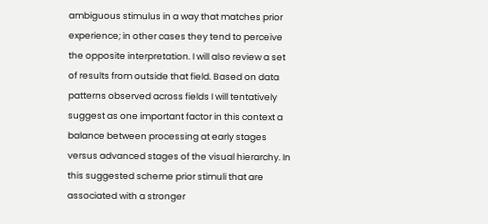ambiguous stimulus in a way that matches prior experience; in other cases they tend to perceive the opposite interpretation. I will also review a set of results from outside that field. Based on data patterns observed across fields I will tentatively suggest as one important factor in this context a balance between processing at early stages versus advanced stages of the visual hierarchy. In this suggested scheme prior stimuli that are associated with a stronger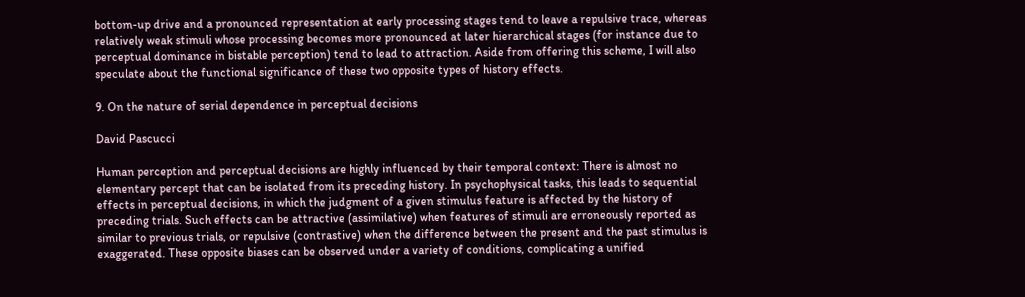bottom-up drive and a pronounced representation at early processing stages tend to leave a repulsive trace, whereas relatively weak stimuli whose processing becomes more pronounced at later hierarchical stages (for instance due to perceptual dominance in bistable perception) tend to lead to attraction. Aside from offering this scheme, I will also speculate about the functional significance of these two opposite types of history effects.

9. On the nature of serial dependence in perceptual decisions

David Pascucci

Human perception and perceptual decisions are highly influenced by their temporal context: There is almost no elementary percept that can be isolated from its preceding history. In psychophysical tasks, this leads to sequential effects in perceptual decisions, in which the judgment of a given stimulus feature is affected by the history of preceding trials. Such effects can be attractive (assimilative) when features of stimuli are erroneously reported as similar to previous trials, or repulsive (contrastive) when the difference between the present and the past stimulus is exaggerated. These opposite biases can be observed under a variety of conditions, complicating a unified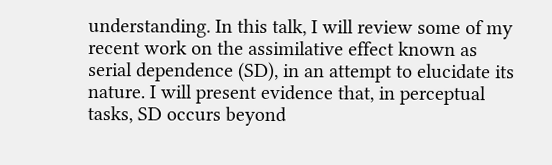understanding. In this talk, I will review some of my recent work on the assimilative effect known as serial dependence (SD), in an attempt to elucidate its nature. I will present evidence that, in perceptual tasks, SD occurs beyond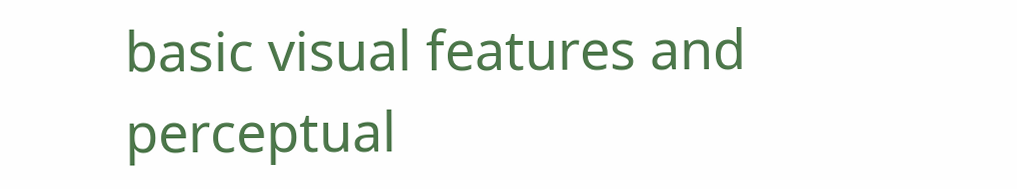basic visual features and perceptual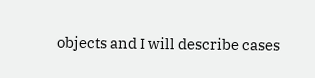objects and I will describe cases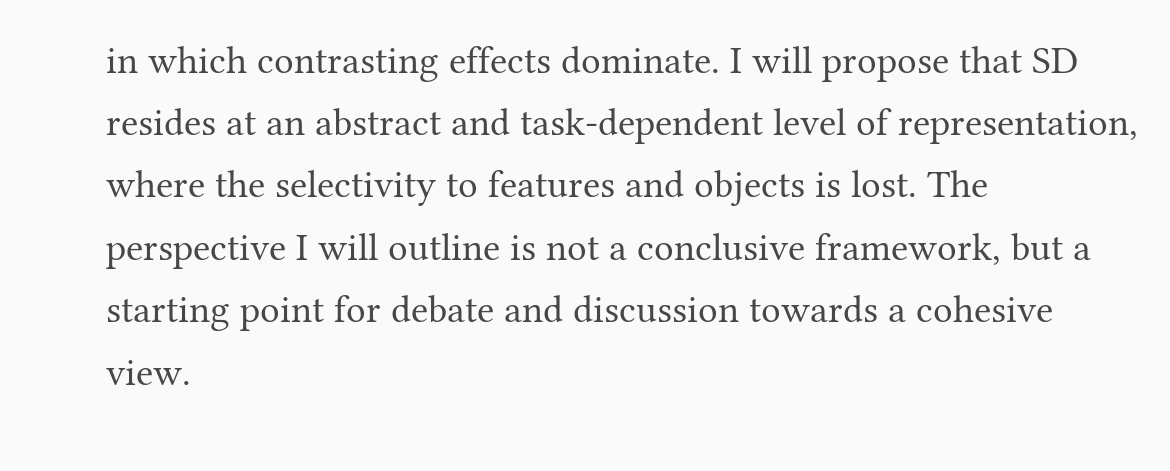in which contrasting effects dominate. I will propose that SD resides at an abstract and task-dependent level of representation, where the selectivity to features and objects is lost. The perspective I will outline is not a conclusive framework, but a starting point for debate and discussion towards a cohesive view.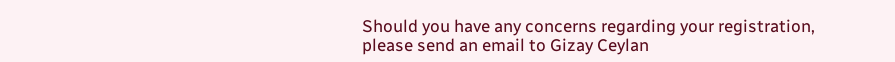Should you have any concerns regarding your registration, please send an email to Gizay Ceylan